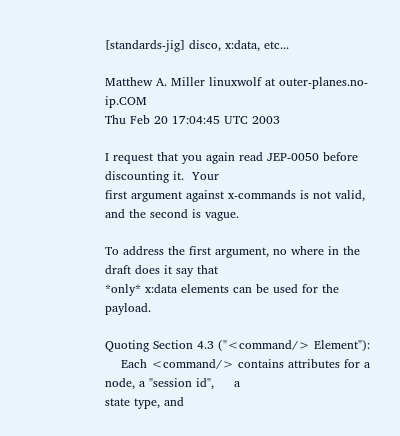[standards-jig] disco, x:data, etc...

Matthew A. Miller linuxwolf at outer-planes.no-ip.COM
Thu Feb 20 17:04:45 UTC 2003

I request that you again read JEP-0050 before discounting it.  Your
first argument against x-commands is not valid, and the second is vague.

To address the first argument, no where in the draft does it say that
*only* x:data elements can be used for the payload.

Quoting Section 4.3 ("<command/> Element"):
    Each <command/> contains attributes for a node, a "session id",     a
state type, and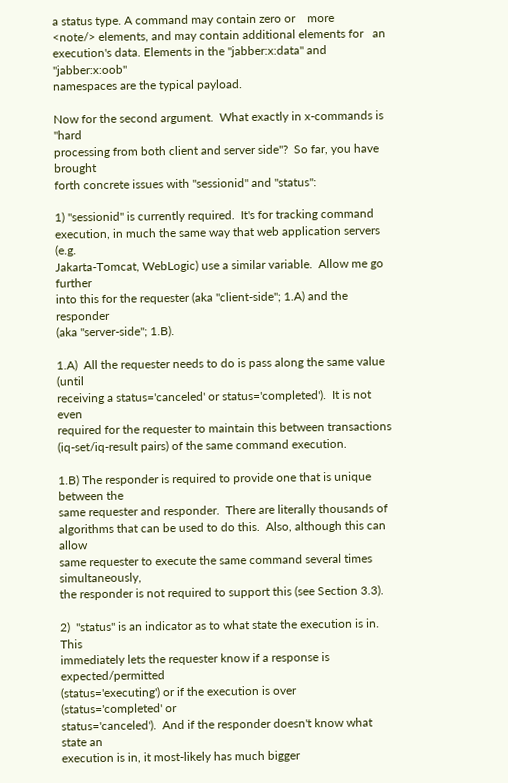a status type. A command may contain zero or    more
<note/> elements, and may contain additional elements for   an
execution's data. Elements in the "jabber:x:data" and   "jabber:x:oob"
namespaces are the typical payload.

Now for the second argument.  What exactly in x-commands is "hard
processing from both client and server side"?  So far, you have brought
forth concrete issues with "sessionid" and "status":

1) "sessionid" is currently required.  It's for tracking command
execution, in much the same way that web application servers (e.g.
Jakarta-Tomcat, WebLogic) use a similar variable.  Allow me go further
into this for the requester (aka "client-side"; 1.A) and the responder
(aka "server-side"; 1.B).

1.A)  All the requester needs to do is pass along the same value (until
receiving a status='canceled' or status='completed').  It is not even
required for the requester to maintain this between transactions
(iq-set/iq-result pairs) of the same command execution.

1.B) The responder is required to provide one that is unique between the
same requester and responder.  There are literally thousands of
algorithms that can be used to do this.  Also, although this can allow
same requester to execute the same command several times simultaneously,
the responder is not required to support this (see Section 3.3).

2)  "status" is an indicator as to what state the execution is in.  This
immediately lets the requester know if a response is expected/permitted
(status='executing') or if the execution is over (status='completed' or
status='canceled').  And if the responder doesn't know what state an
execution is in, it most-likely has much bigger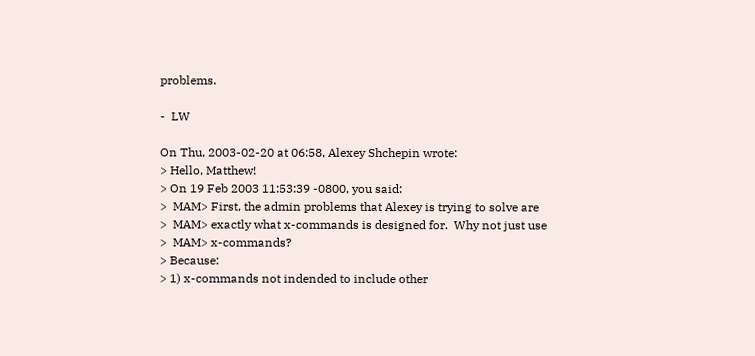problems.

-  LW

On Thu, 2003-02-20 at 06:58, Alexey Shchepin wrote:
> Hello, Matthew!
> On 19 Feb 2003 11:53:39 -0800, you said:
>  MAM> First, the admin problems that Alexey is trying to solve are
>  MAM> exactly what x-commands is designed for.  Why not just use
>  MAM> x-commands?
> Because:
> 1) x-commands not indended to include other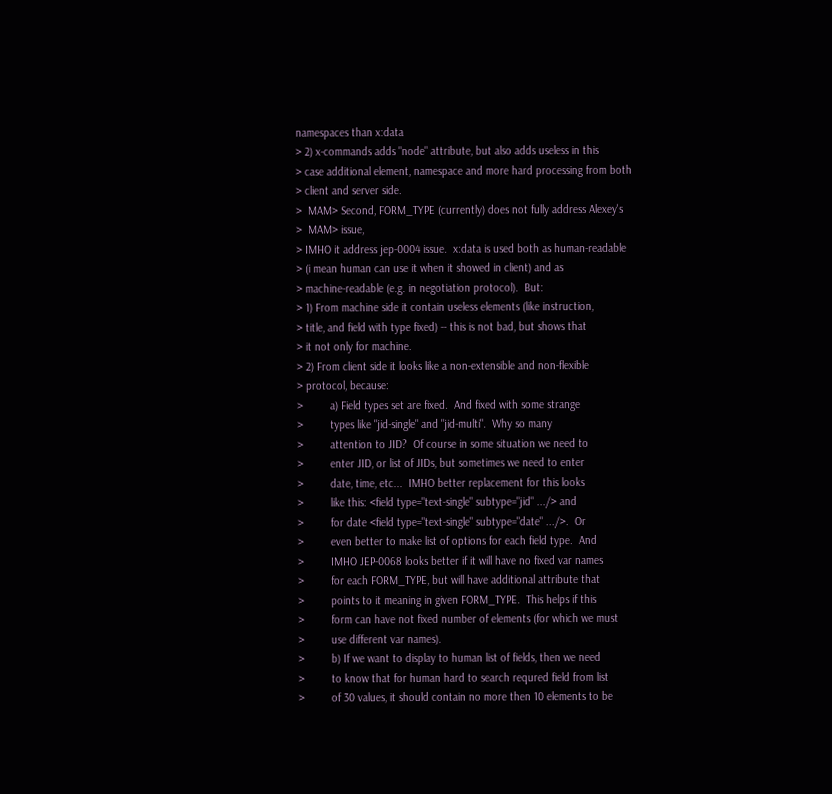namespaces than x:data
> 2) x-commands adds "node" attribute, but also adds useless in this
> case additional element, namespace and more hard processing from both
> client and server side.
>  MAM> Second, FORM_TYPE (currently) does not fully address Alexey's
>  MAM> issue,
> IMHO it address jep-0004 issue.  x:data is used both as human-readable
> (i mean human can use it when it showed in client) and as
> machine-readable (e.g. in negotiation protocol).  But:
> 1) From machine side it contain useless elements (like instruction,
> title, and field with type fixed) -- this is not bad, but shows that
> it not only for machine.
> 2) From client side it looks like a non-extensible and non-flexible
> protocol, because:
>         a) Field types set are fixed.  And fixed with some strange
>         types like "jid-single" and "jid-multi".  Why so many
>         attention to JID?  Of course in some situation we need to
>         enter JID, or list of JIDs, but sometimes we need to enter
>         date, time, etc...  IMHO better replacement for this looks
>         like this: <field type="text-single" subtype="jid" .../> and
>         for date <field type="text-single" subtype="date" .../>.  Or
>         even better to make list of options for each field type.  And
>         IMHO JEP-0068 looks better if it will have no fixed var names
>         for each FORM_TYPE, but will have additional attribute that
>         points to it meaning in given FORM_TYPE.  This helps if this
>         form can have not fixed number of elements (for which we must
>         use different var names).
>         b) If we want to display to human list of fields, then we need
>         to know that for human hard to search requred field from list
>         of 30 values, it should contain no more then 10 elements to be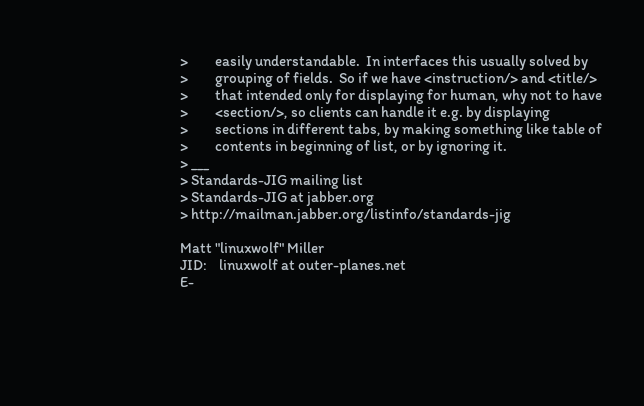>         easily understandable.  In interfaces this usually solved by
>         grouping of fields.  So if we have <instruction/> and <title/>
>         that intended only for displaying for human, why not to have
>         <section/>, so clients can handle it e.g. by displaying
>         sections in different tabs, by making something like table of
>         contents in beginning of list, or by ignoring it.
> ___
> Standards-JIG mailing list
> Standards-JIG at jabber.org
> http://mailman.jabber.org/listinfo/standards-jig

Matt "linuxwolf" Miller
JID:    linuxwolf at outer-planes.net
E-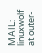MAIL: linuxwolf at outer-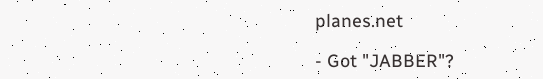planes.net

- Got "JABBER"?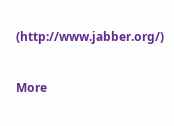(http://www.jabber.org/)

More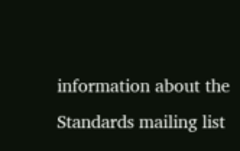information about the Standards mailing list